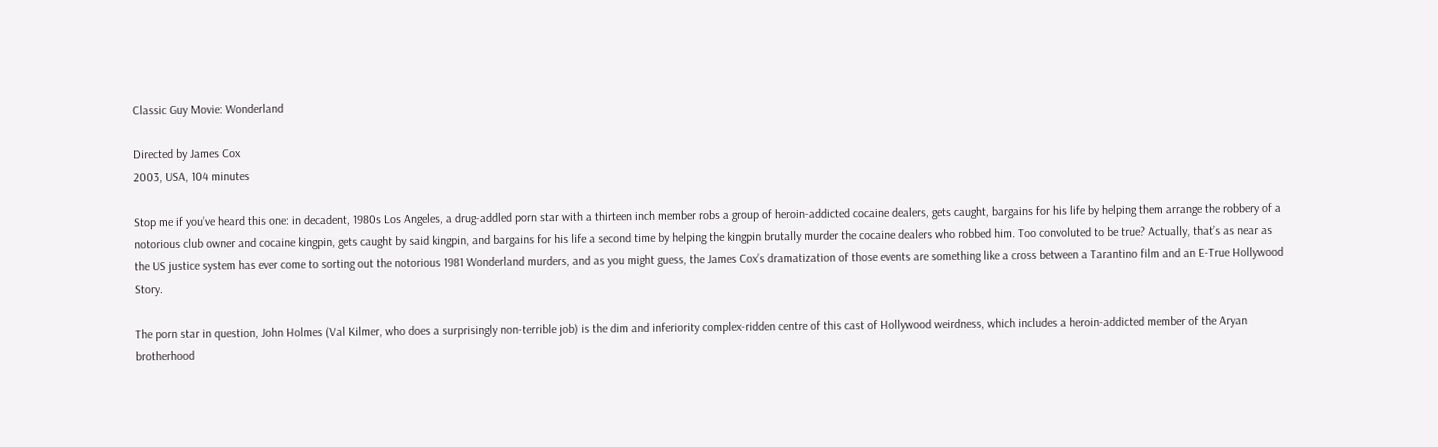Classic Guy Movie: Wonderland

Directed by James Cox
2003, USA, 104 minutes

Stop me if you’ve heard this one: in decadent, 1980s Los Angeles, a drug-addled porn star with a thirteen inch member robs a group of heroin-addicted cocaine dealers, gets caught, bargains for his life by helping them arrange the robbery of a notorious club owner and cocaine kingpin, gets caught by said kingpin, and bargains for his life a second time by helping the kingpin brutally murder the cocaine dealers who robbed him. Too convoluted to be true? Actually, that’s as near as the US justice system has ever come to sorting out the notorious 1981 Wonderland murders, and as you might guess, the James Cox’s dramatization of those events are something like a cross between a Tarantino film and an E-True Hollywood Story.

The porn star in question, John Holmes (Val Kilmer, who does a surprisingly non-terrible job) is the dim and inferiority complex-ridden centre of this cast of Hollywood weirdness, which includes a heroin-addicted member of the Aryan brotherhood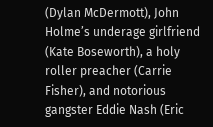(Dylan McDermott), John Holme’s underage girlfriend (Kate Boseworth), a holy roller preacher (Carrie Fisher), and notorious gangster Eddie Nash (Eric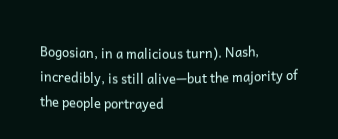Bogosian, in a malicious turn). Nash, incredibly, is still alive—but the majority of the people portrayed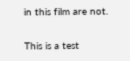in this film are not.

This is a test